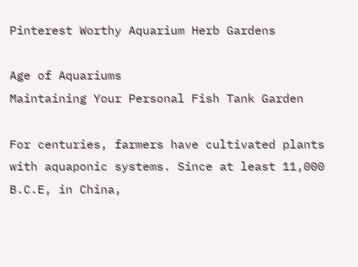Pinterest Worthy Aquarium Herb Gardens

Age of Aquariums
Maintaining Your Personal Fish Tank Garden

For centuries, farmers have cultivated plants with aquaponic systems. Since at least 11,000 B.C.E, in China,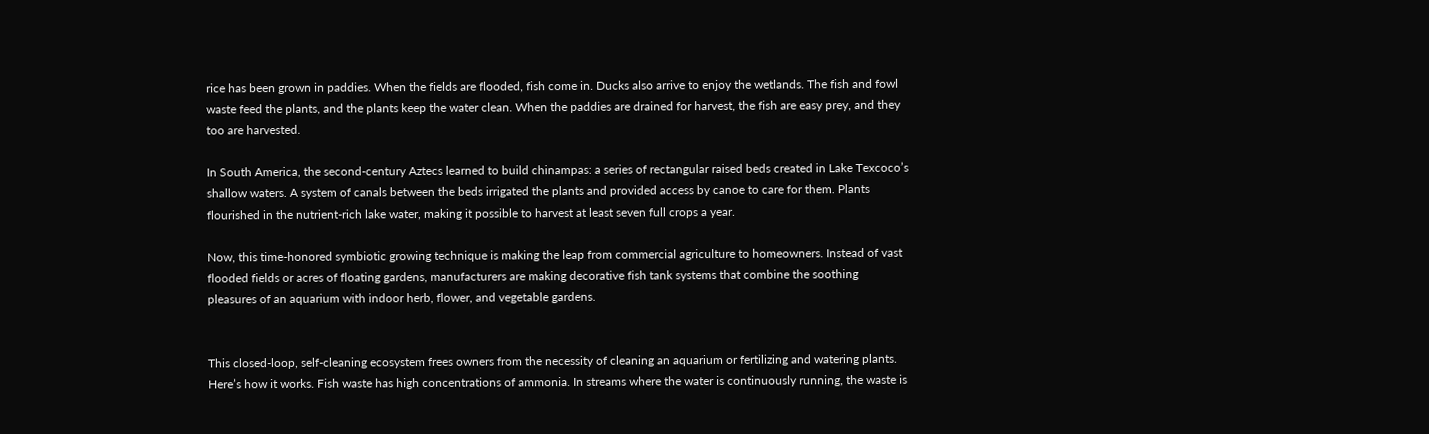rice has been grown in paddies. When the fields are flooded, fish come in. Ducks also arrive to enjoy the wetlands. The fish and fowl waste feed the plants, and the plants keep the water clean. When the paddies are drained for harvest, the fish are easy prey, and they too are harvested.

In South America, the second-century Aztecs learned to build chinampas: a series of rectangular raised beds created in Lake Texcoco’s shallow waters. A system of canals between the beds irrigated the plants and provided access by canoe to care for them. Plants flourished in the nutrient-rich lake water, making it possible to harvest at least seven full crops a year.

Now, this time-honored symbiotic growing technique is making the leap from commercial agriculture to homeowners. Instead of vast flooded fields or acres of floating gardens, manufacturers are making decorative fish tank systems that combine the soothing pleasures of an aquarium with indoor herb, flower, and vegetable gardens.


This closed-loop, self-cleaning ecosystem frees owners from the necessity of cleaning an aquarium or fertilizing and watering plants. Here’s how it works. Fish waste has high concentrations of ammonia. In streams where the water is continuously running, the waste is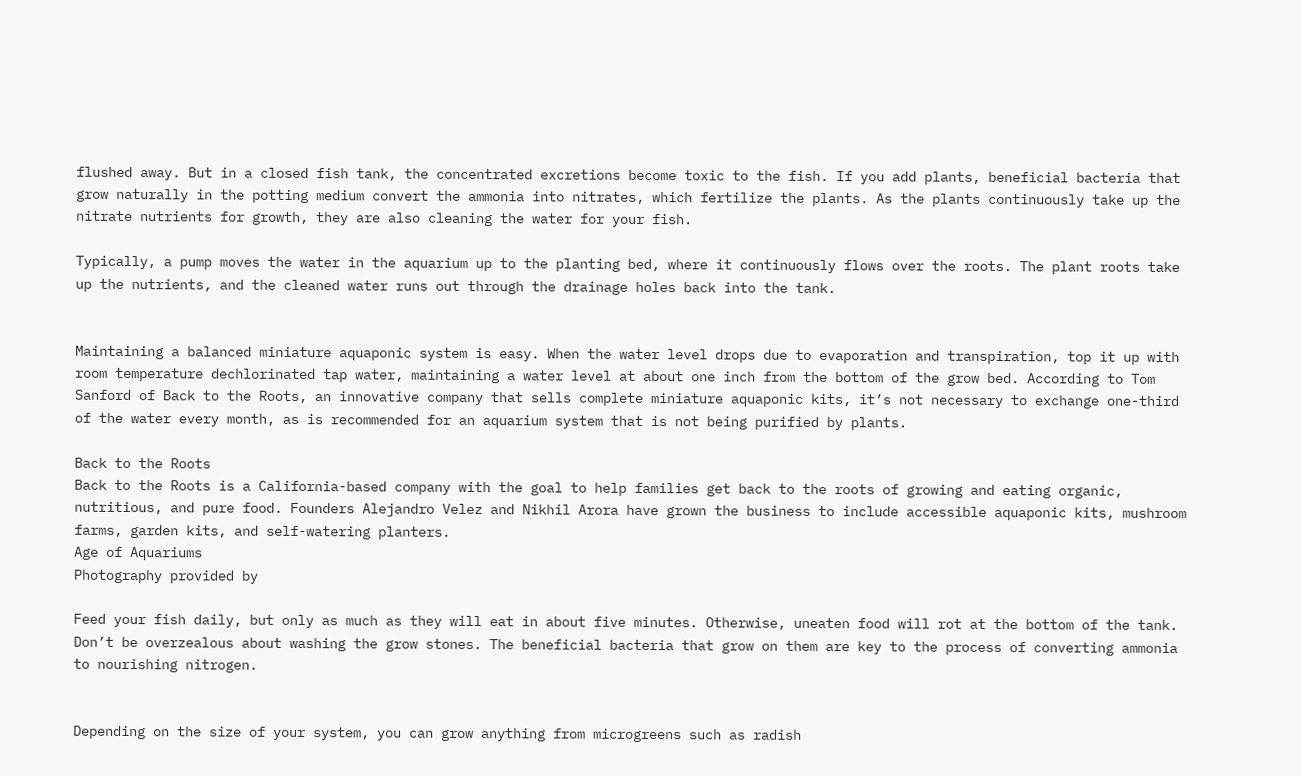flushed away. But in a closed fish tank, the concentrated excretions become toxic to the fish. If you add plants, beneficial bacteria that grow naturally in the potting medium convert the ammonia into nitrates, which fertilize the plants. As the plants continuously take up the nitrate nutrients for growth, they are also cleaning the water for your fish.

Typically, a pump moves the water in the aquarium up to the planting bed, where it continuously flows over the roots. The plant roots take up the nutrients, and the cleaned water runs out through the drainage holes back into the tank.


Maintaining a balanced miniature aquaponic system is easy. When the water level drops due to evaporation and transpiration, top it up with room temperature dechlorinated tap water, maintaining a water level at about one inch from the bottom of the grow bed. According to Tom Sanford of Back to the Roots, an innovative company that sells complete miniature aquaponic kits, it’s not necessary to exchange one-third of the water every month, as is recommended for an aquarium system that is not being purified by plants.

Back to the Roots
Back to the Roots is a California-based company with the goal to help families get back to the roots of growing and eating organic, nutritious, and pure food. Founders Alejandro Velez and Nikhil Arora have grown the business to include accessible aquaponic kits, mushroom farms, garden kits, and self-watering planters.
Age of Aquariums
Photography provided by

Feed your fish daily, but only as much as they will eat in about five minutes. Otherwise, uneaten food will rot at the bottom of the tank. Don’t be overzealous about washing the grow stones. The beneficial bacteria that grow on them are key to the process of converting ammonia to nourishing nitrogen.


Depending on the size of your system, you can grow anything from microgreens such as radish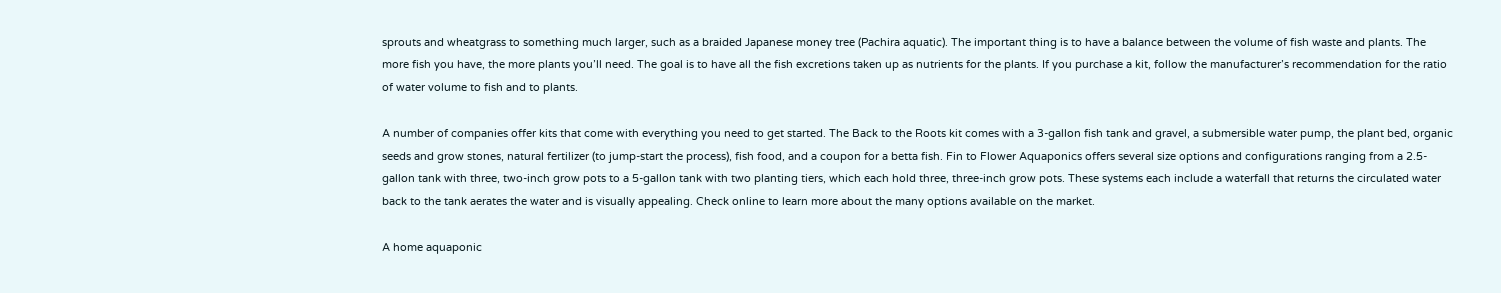sprouts and wheatgrass to something much larger, such as a braided Japanese money tree (Pachira aquatic). The important thing is to have a balance between the volume of fish waste and plants. The more fish you have, the more plants you’ll need. The goal is to have all the fish excretions taken up as nutrients for the plants. If you purchase a kit, follow the manufacturer’s recommendation for the ratio of water volume to fish and to plants.

A number of companies offer kits that come with everything you need to get started. The Back to the Roots kit comes with a 3-gallon fish tank and gravel, a submersible water pump, the plant bed, organic seeds and grow stones, natural fertilizer (to jump-start the process), fish food, and a coupon for a betta fish. Fin to Flower Aquaponics offers several size options and configurations ranging from a 2.5-gallon tank with three, two-inch grow pots to a 5-gallon tank with two planting tiers, which each hold three, three-inch grow pots. These systems each include a waterfall that returns the circulated water back to the tank aerates the water and is visually appealing. Check online to learn more about the many options available on the market.

A home aquaponic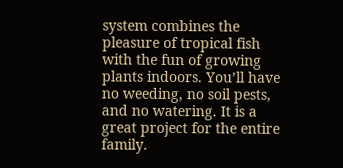system combines the pleasure of tropical fish with the fun of growing plants indoors. You’ll have no weeding, no soil pests, and no watering. It is a great project for the entire family.